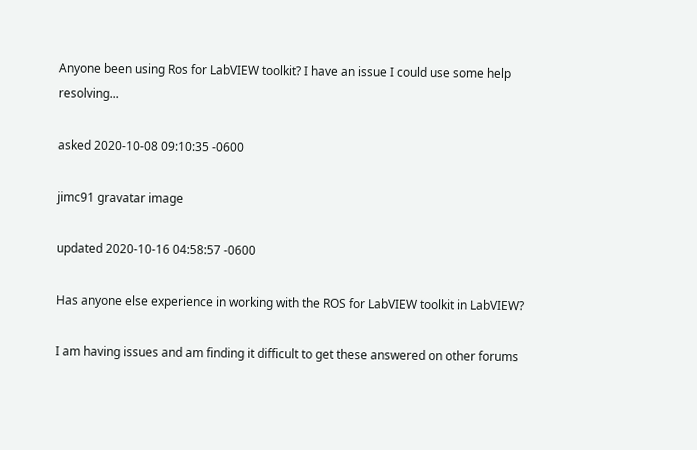Anyone been using Ros for LabVIEW toolkit? I have an issue I could use some help resolving...

asked 2020-10-08 09:10:35 -0600

jimc91 gravatar image

updated 2020-10-16 04:58:57 -0600

Has anyone else experience in working with the ROS for LabVIEW toolkit in LabVIEW?

I am having issues and am finding it difficult to get these answered on other forums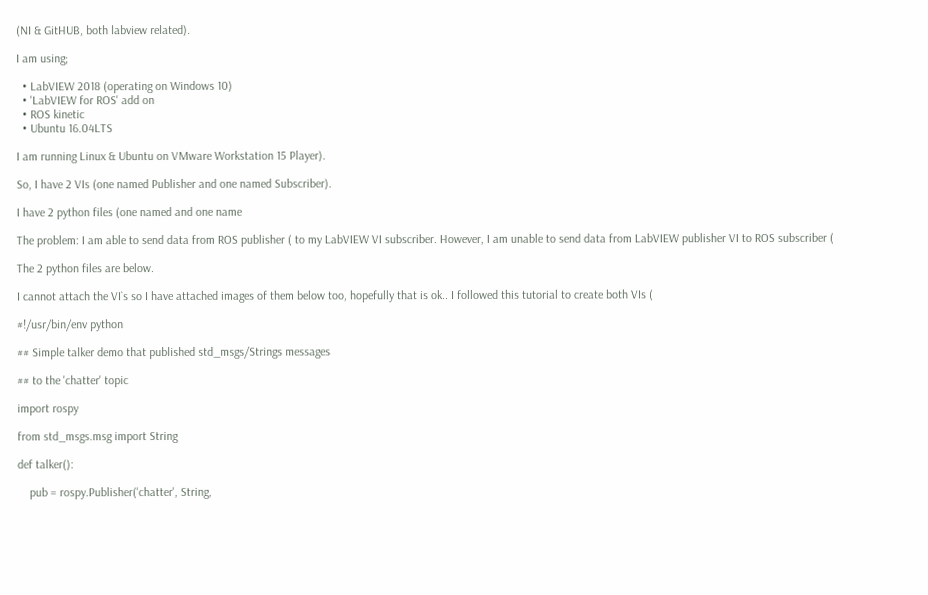(NI & GitHUB, both labview related).

I am using;

  • LabVIEW 2018 (operating on Windows 10)
  • 'LabVIEW for ROS' add on
  • ROS kinetic
  • Ubuntu 16.04LTS

I am running Linux & Ubuntu on VMware Workstation 15 Player).

So, I have 2 VIs (one named Publisher and one named Subscriber).

I have 2 python files (one named and one name

The problem: I am able to send data from ROS publisher ( to my LabVIEW VI subscriber. However, I am unable to send data from LabVIEW publisher VI to ROS subscriber (

The 2 python files are below.

I cannot attach the VI`s so I have attached images of them below too, hopefully that is ok.. I followed this tutorial to create both VIs (

#!/usr/bin/env python

## Simple talker demo that published std_msgs/Strings messages

## to the 'chatter' topic

import rospy

from std_msgs.msg import String

def talker():

    pub = rospy.Publisher('chatter', String,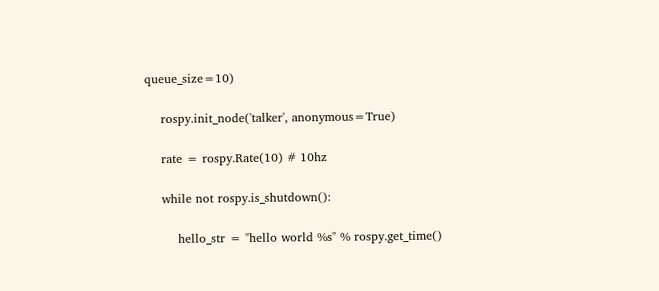queue_size=10)

    rospy.init_node('talker', anonymous=True)

    rate = rospy.Rate(10) # 10hz

    while not rospy.is_shutdown():

        hello_str = "hello world %s" % rospy.get_time()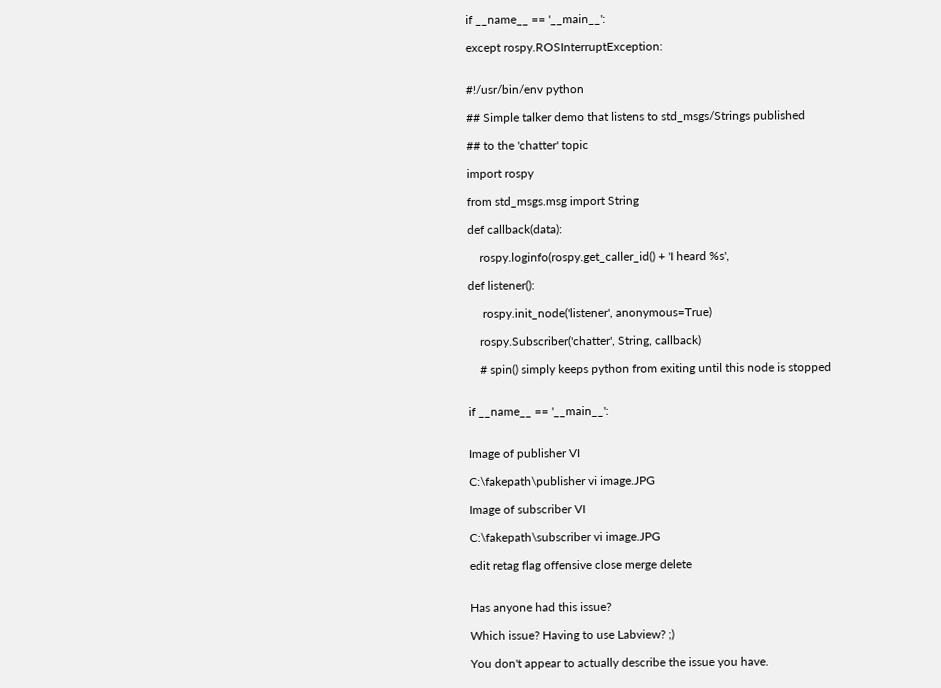if __name__ == '__main__':

except rospy.ROSInterruptException:


#!/usr/bin/env python

## Simple talker demo that listens to std_msgs/Strings published

## to the 'chatter' topic

import rospy

from std_msgs.msg import String

def callback(data):

    rospy.loginfo(rospy.get_caller_id() + 'I heard %s',

def listener():

     rospy.init_node('listener', anonymous=True)

    rospy.Subscriber('chatter', String, callback)

    # spin() simply keeps python from exiting until this node is stopped


if __name__ == '__main__':


Image of publisher VI

C:\fakepath\publisher vi image.JPG

Image of subscriber VI

C:\fakepath\subscriber vi image.JPG

edit retag flag offensive close merge delete


Has anyone had this issue?

Which issue? Having to use Labview? ;)

You don't appear to actually describe the issue you have.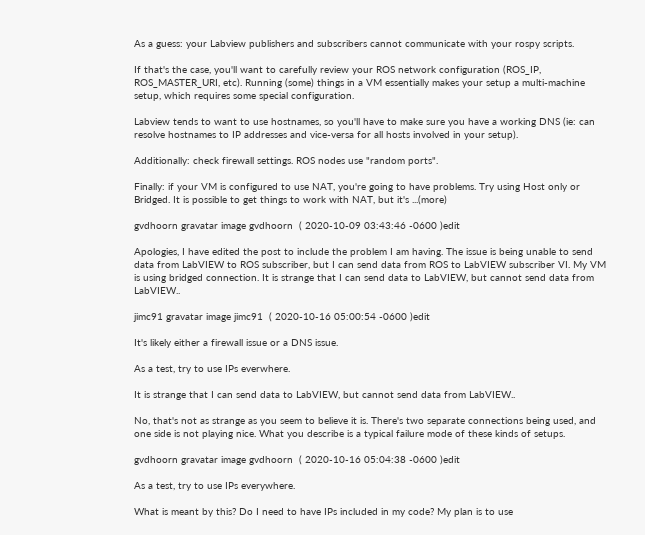As a guess: your Labview publishers and subscribers cannot communicate with your rospy scripts.

If that's the case, you'll want to carefully review your ROS network configuration (ROS_IP, ROS_MASTER_URI, etc). Running (some) things in a VM essentially makes your setup a multi-machine setup, which requires some special configuration.

Labview tends to want to use hostnames, so you'll have to make sure you have a working DNS (ie: can resolve hostnames to IP addresses and vice-versa for all hosts involved in your setup).

Additionally: check firewall settings. ROS nodes use "random ports".

Finally: if your VM is configured to use NAT, you're going to have problems. Try using Host only or Bridged. It is possible to get things to work with NAT, but it's ...(more)

gvdhoorn gravatar image gvdhoorn  ( 2020-10-09 03:43:46 -0600 )edit

Apologies, I have edited the post to include the problem I am having. The issue is being unable to send data from LabVIEW to ROS subscriber, but I can send data from ROS to LabVIEW subscriber VI. My VM is using bridged connection. It is strange that I can send data to LabVIEW, but cannot send data from LabVIEW..

jimc91 gravatar image jimc91  ( 2020-10-16 05:00:54 -0600 )edit

It's likely either a firewall issue or a DNS issue.

As a test, try to use IPs everwhere.

It is strange that I can send data to LabVIEW, but cannot send data from LabVIEW..

No, that's not as strange as you seem to believe it is. There's two separate connections being used, and one side is not playing nice. What you describe is a typical failure mode of these kinds of setups.

gvdhoorn gravatar image gvdhoorn  ( 2020-10-16 05:04:38 -0600 )edit

As a test, try to use IPs everywhere.

What is meant by this? Do I need to have IPs included in my code? My plan is to use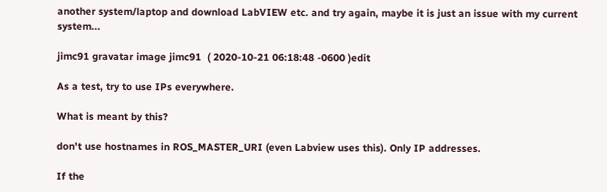another system/laptop and download LabVIEW etc. and try again, maybe it is just an issue with my current system...

jimc91 gravatar image jimc91  ( 2020-10-21 06:18:48 -0600 )edit

As a test, try to use IPs everywhere.

What is meant by this?

don't use hostnames in ROS_MASTER_URI (even Labview uses this). Only IP addresses.

If the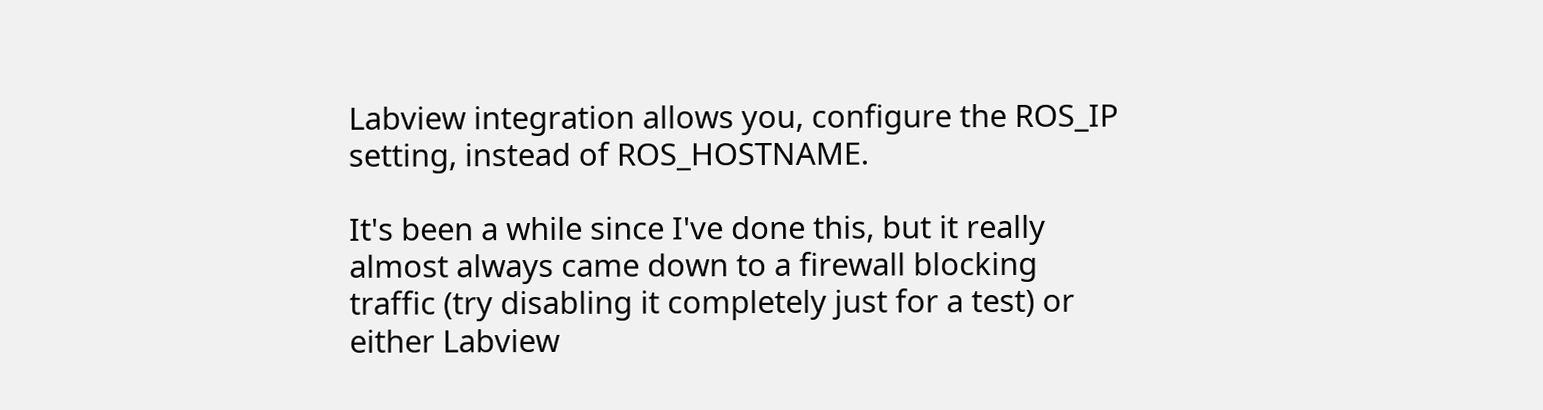Labview integration allows you, configure the ROS_IP setting, instead of ROS_HOSTNAME.

It's been a while since I've done this, but it really almost always came down to a firewall blocking traffic (try disabling it completely just for a test) or either Labview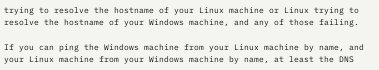trying to resolve the hostname of your Linux machine or Linux trying to resolve the hostname of your Windows machine, and any of those failing.

If you can ping the Windows machine from your Linux machine by name, and your Linux machine from your Windows machine by name, at least the DNS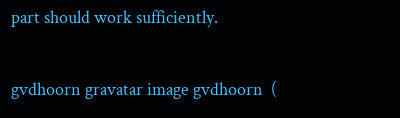part should work sufficiently.

gvdhoorn gravatar image gvdhoorn  (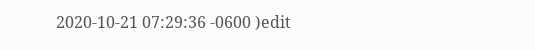2020-10-21 07:29:36 -0600 )edit